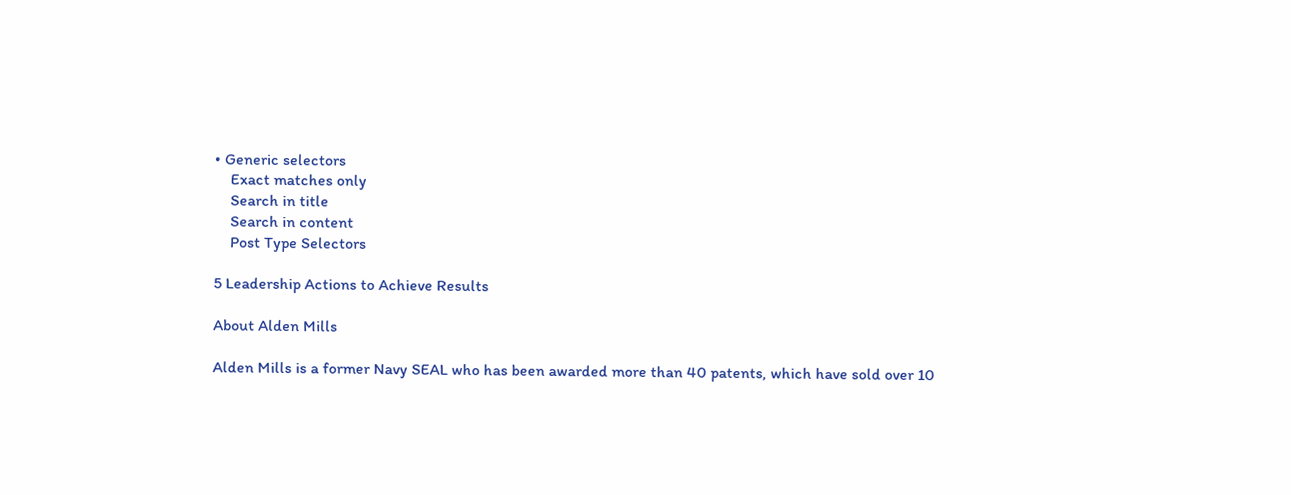• Generic selectors
    Exact matches only
    Search in title
    Search in content
    Post Type Selectors

5 Leadership Actions to Achieve Results

About Alden Mills

Alden Mills is a former Navy SEAL who has been awarded more than 40 patents, which have sold over 10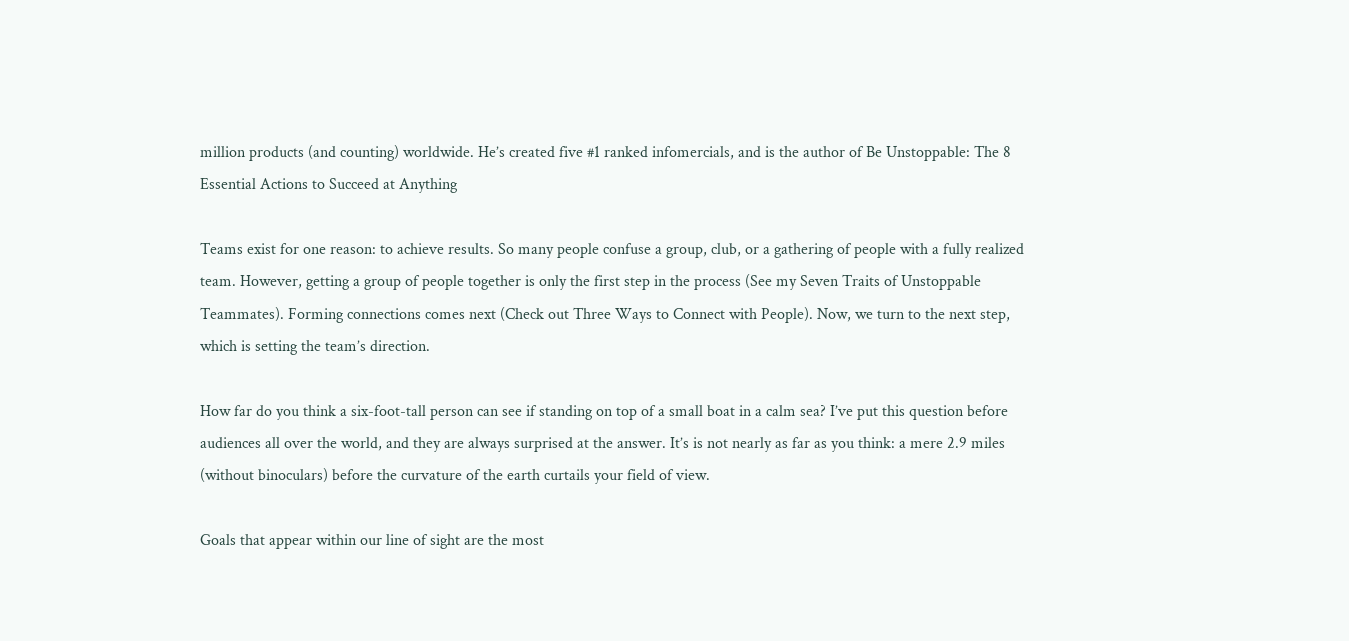million products (and counting) worldwide. He’s created five #1 ranked infomercials, and is the author of Be Unstoppable: The 8 Essential Actions to Succeed at Anything

Teams exist for one reason: to achieve results. So many people confuse a group, club, or a gathering of people with a fully realized team. However, getting a group of people together is only the first step in the process (See my Seven Traits of Unstoppable Teammates). Forming connections comes next (Check out Three Ways to Connect with People). Now, we turn to the next step, which is setting the team’s direction.

How far do you think a six-foot-tall person can see if standing on top of a small boat in a calm sea? I’ve put this question before audiences all over the world, and they are always surprised at the answer. It’s is not nearly as far as you think: a mere 2.9 miles (without binoculars) before the curvature of the earth curtails your field of view.

Goals that appear within our line of sight are the most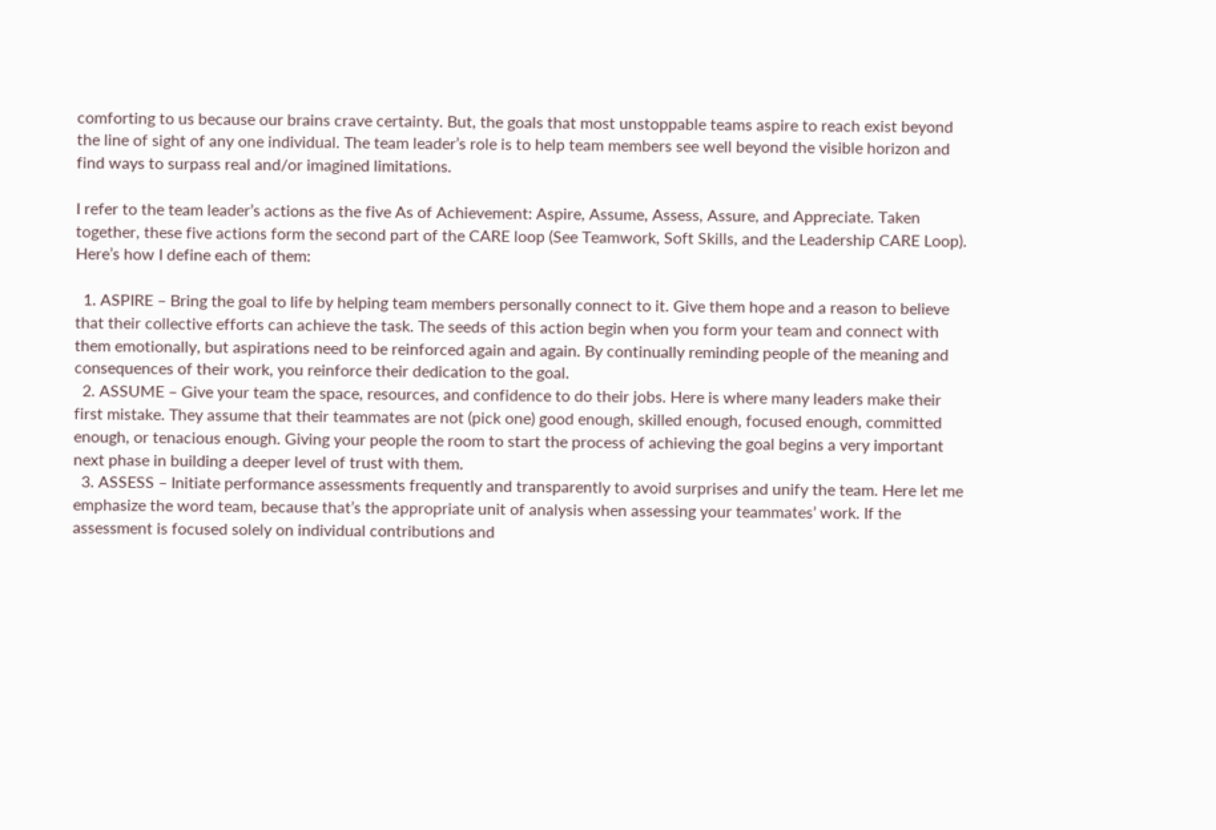comforting to us because our brains crave certainty. But, the goals that most unstoppable teams aspire to reach exist beyond the line of sight of any one individual. The team leader’s role is to help team members see well beyond the visible horizon and find ways to surpass real and/or imagined limitations.

I refer to the team leader’s actions as the five As of Achievement: Aspire, Assume, Assess, Assure, and Appreciate. Taken together, these five actions form the second part of the CARE loop (See Teamwork, Soft Skills, and the Leadership CARE Loop). Here’s how I define each of them:

  1. ASPIRE – Bring the goal to life by helping team members personally connect to it. Give them hope and a reason to believe that their collective efforts can achieve the task. The seeds of this action begin when you form your team and connect with them emotionally, but aspirations need to be reinforced again and again. By continually reminding people of the meaning and consequences of their work, you reinforce their dedication to the goal.
  2. ASSUME – Give your team the space, resources, and confidence to do their jobs. Here is where many leaders make their first mistake. They assume that their teammates are not (pick one) good enough, skilled enough, focused enough, committed enough, or tenacious enough. Giving your people the room to start the process of achieving the goal begins a very important next phase in building a deeper level of trust with them.
  3. ASSESS – Initiate performance assessments frequently and transparently to avoid surprises and unify the team. Here let me emphasize the word team, because that’s the appropriate unit of analysis when assessing your teammates’ work. If the assessment is focused solely on individual contributions and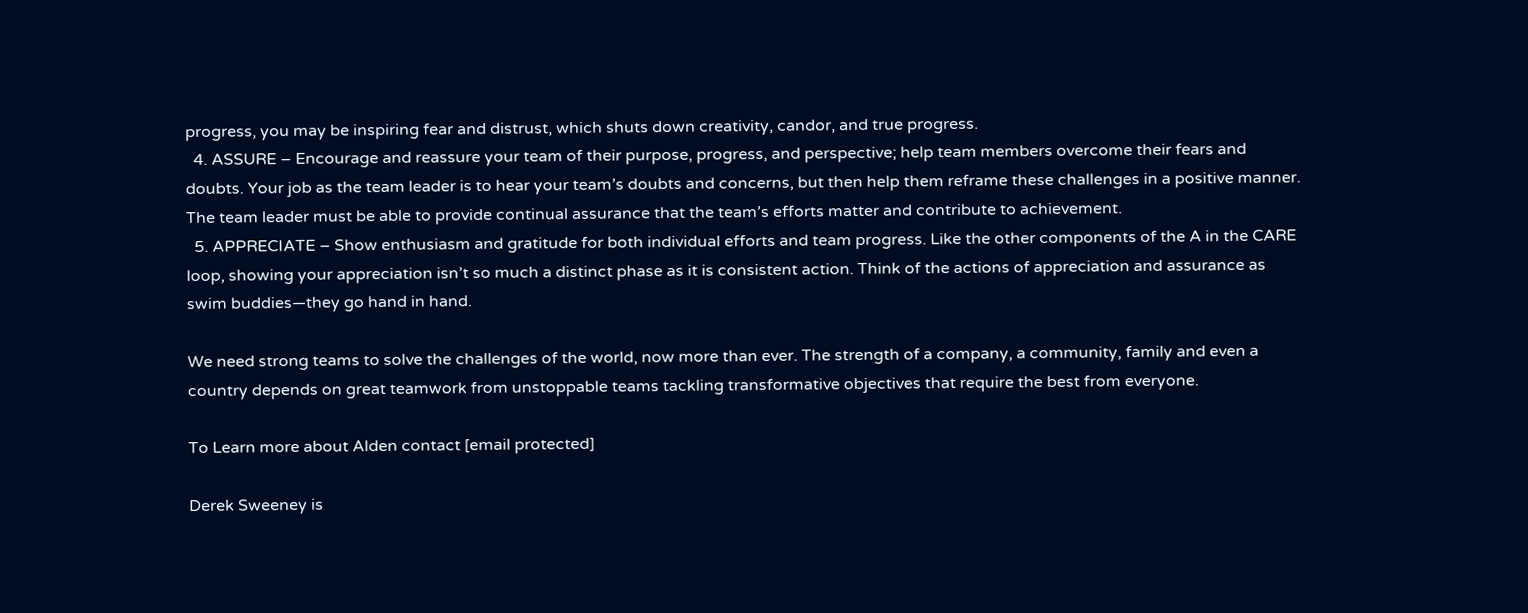progress, you may be inspiring fear and distrust, which shuts down creativity, candor, and true progress.
  4. ASSURE – Encourage and reassure your team of their purpose, progress, and perspective; help team members overcome their fears and doubts. Your job as the team leader is to hear your team’s doubts and concerns, but then help them reframe these challenges in a positive manner. The team leader must be able to provide continual assurance that the team’s efforts matter and contribute to achievement.
  5. APPRECIATE – Show enthusiasm and gratitude for both individual efforts and team progress. Like the other components of the A in the CARE loop, showing your appreciation isn’t so much a distinct phase as it is consistent action. Think of the actions of appreciation and assurance as swim buddies—they go hand in hand.

We need strong teams to solve the challenges of the world, now more than ever. The strength of a company, a community, family and even a country depends on great teamwork from unstoppable teams tackling transformative objectives that require the best from everyone.

To Learn more about Alden contact [email protected]

Derek Sweeney is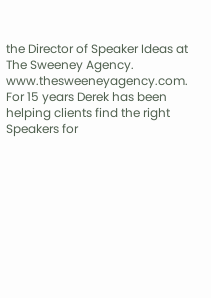the Director of Speaker Ideas at The Sweeney Agency. www.thesweeneyagency.com. For 15 years Derek has been helping clients find the right Speakers for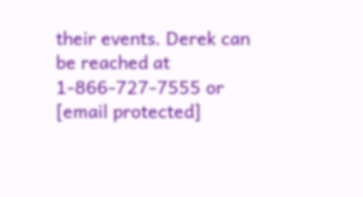their events. Derek can be reached at 1-866-727-7555 or [email protected]